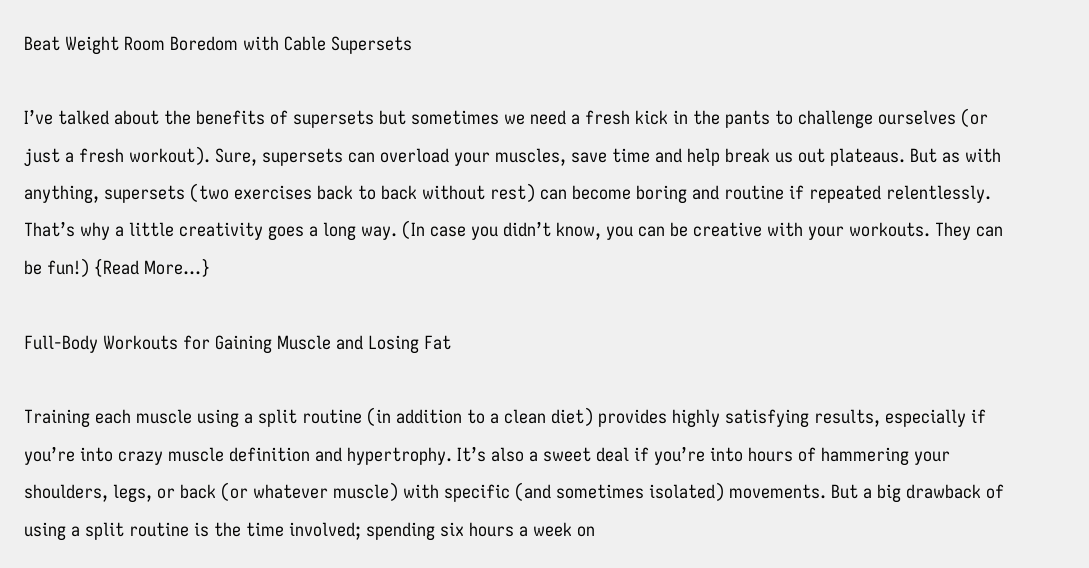Beat Weight Room Boredom with Cable Supersets

I’ve talked about the benefits of supersets but sometimes we need a fresh kick in the pants to challenge ourselves (or just a fresh workout). Sure, supersets can overload your muscles, save time and help break us out plateaus. But as with anything, supersets (two exercises back to back without rest) can become boring and routine if repeated relentlessly. That’s why a little creativity goes a long way. (In case you didn’t know, you can be creative with your workouts. They can be fun!) {Read More…}

Full-Body Workouts for Gaining Muscle and Losing Fat

Training each muscle using a split routine (in addition to a clean diet) provides highly satisfying results, especially if you’re into crazy muscle definition and hypertrophy. It’s also a sweet deal if you’re into hours of hammering your shoulders, legs, or back (or whatever muscle) with specific (and sometimes isolated) movements. But a big drawback of using a split routine is the time involved; spending six hours a week on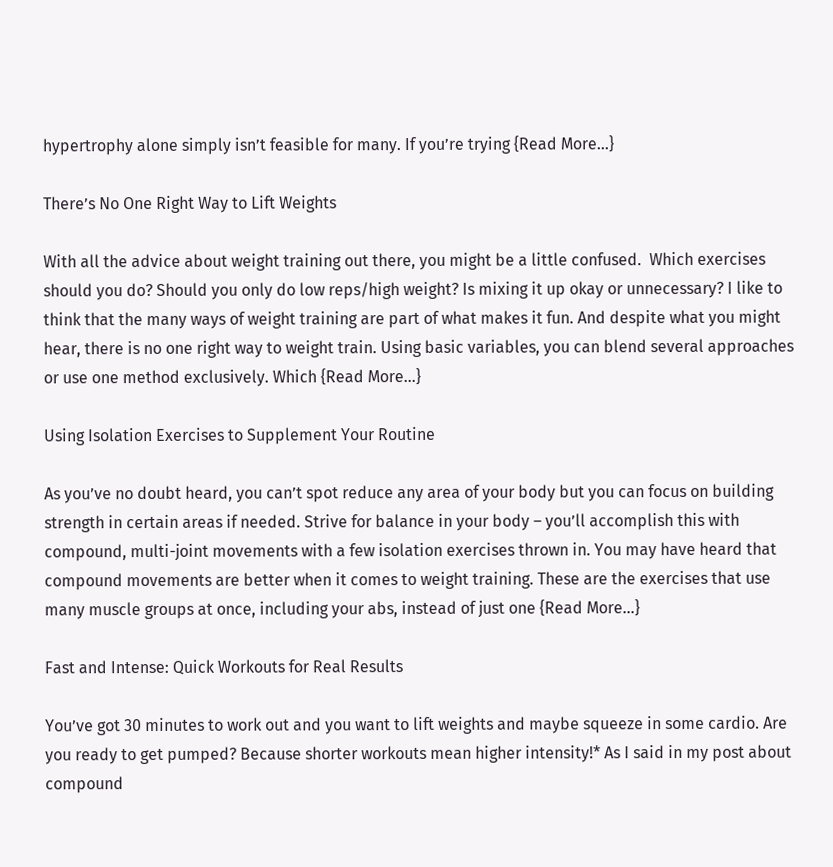hypertrophy alone simply isn’t feasible for many. If you’re trying {Read More…}

There’s No One Right Way to Lift Weights

With all the advice about weight training out there, you might be a little confused.  Which exercises should you do? Should you only do low reps/high weight? Is mixing it up okay or unnecessary? I like to think that the many ways of weight training are part of what makes it fun. And despite what you might hear, there is no one right way to weight train. Using basic variables, you can blend several approaches or use one method exclusively. Which {Read More…}

Using Isolation Exercises to Supplement Your Routine

As you’ve no doubt heard, you can’t spot reduce any area of your body but you can focus on building strength in certain areas if needed. Strive for balance in your body – you’ll accomplish this with compound, multi-joint movements with a few isolation exercises thrown in. You may have heard that  compound movements are better when it comes to weight training. These are the exercises that use many muscle groups at once, including your abs, instead of just one {Read More…}

Fast and Intense: Quick Workouts for Real Results

You’ve got 30 minutes to work out and you want to lift weights and maybe squeeze in some cardio. Are you ready to get pumped? Because shorter workouts mean higher intensity!* As I said in my post about compound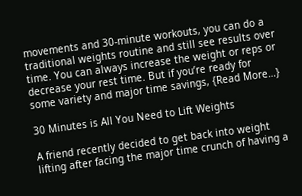movements and 30-minute workouts, you can do a traditional weights routine and still see results over time. You can always increase the weight or reps or decrease your rest time. But if you’re ready for some variety and major time savings, {Read More…}

30 Minutes is All You Need to Lift Weights

A friend recently decided to get back into weight lifting after facing the major time crunch of having a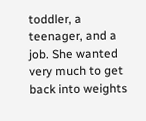toddler, a teenager, and a job. She wanted very much to get back into weights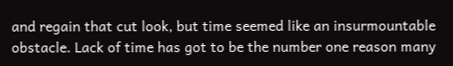and regain that cut look, but time seemed like an insurmountable obstacle. Lack of time has got to be the number one reason many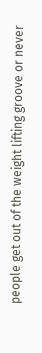people get out of the weight lifting groove or never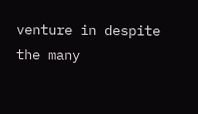venture in despite the many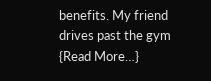benefits. My friend drives past the gym {Read More…}